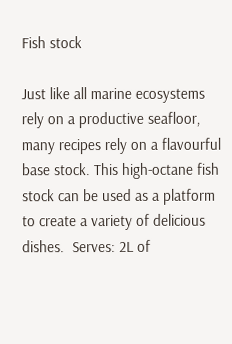Fish stock

Just like all marine ecosystems rely on a productive seafloor, many recipes rely on a flavourful base stock. This high-octane fish stock can be used as a platform to create a variety of delicious dishes.  Serves: 2L of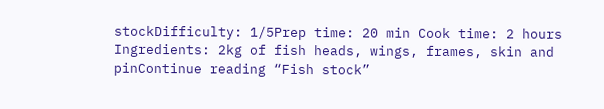stockDifficulty: 1/5Prep time: 20 min Cook time: 2 hours  Ingredients: 2kg of fish heads, wings, frames, skin and pinContinue reading “Fish stock”